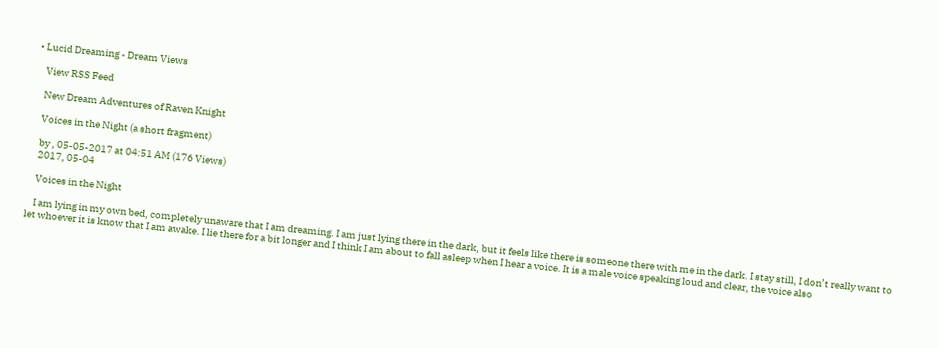• Lucid Dreaming - Dream Views

    View RSS Feed

    New Dream Adventures of Raven Knight

    Voices in the Night (a short fragment)

    by , 05-05-2017 at 04:51 AM (176 Views)
    2017, 05-04

    Voices in the Night

    I am lying in my own bed, completely unaware that I am dreaming. I am just lying there in the dark, but it feels like there is someone there with me in the dark. I stay still, I don’t really want to let whoever it is know that I am awake. I lie there for a bit longer and I think I am about to fall asleep when I hear a voice. It is a male voice speaking loud and clear, the voice also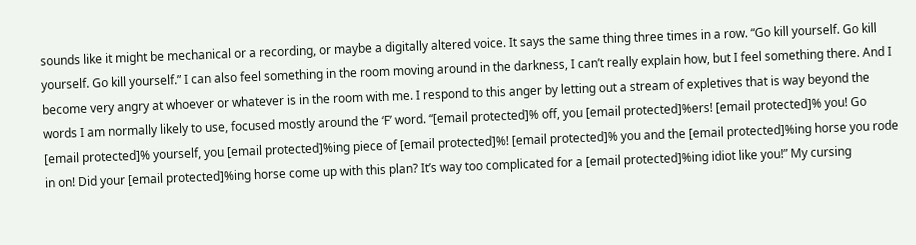sounds like it might be mechanical or a recording, or maybe a digitally altered voice. It says the same thing three times in a row. “Go kill yourself. Go kill yourself. Go kill yourself.” I can also feel something in the room moving around in the darkness, I can’t really explain how, but I feel something there. And I become very angry at whoever or whatever is in the room with me. I respond to this anger by letting out a stream of expletives that is way beyond the words I am normally likely to use, focused mostly around the ‘F’ word. “[email protected]% off, you [email protected]%ers! [email protected]% you! Go [email protected]% yourself, you [email protected]%ing piece of [email protected]%! [email protected]% you and the [email protected]%ing horse you rode in on! Did your [email protected]%ing horse come up with this plan? It’s way too complicated for a [email protected]%ing idiot like you!” My cursing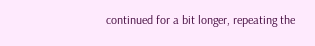continued for a bit longer, repeating the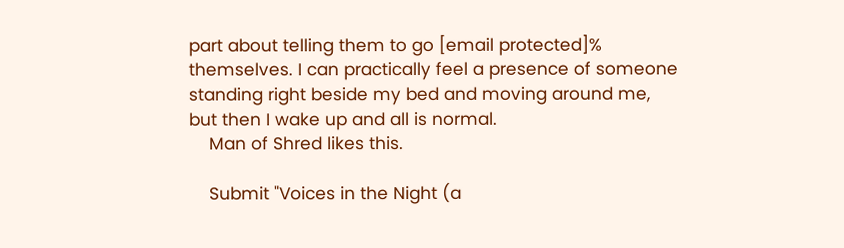part about telling them to go [email protected]% themselves. I can practically feel a presence of someone standing right beside my bed and moving around me, but then I wake up and all is normal.
    Man of Shred likes this.

    Submit "Voices in the Night (a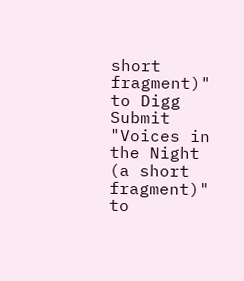short fragment)" to Digg Submit "Voices in the Night (a short fragment)" to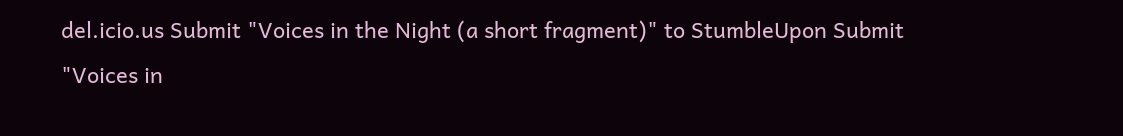del.icio.us Submit "Voices in the Night (a short fragment)" to StumbleUpon Submit "Voices in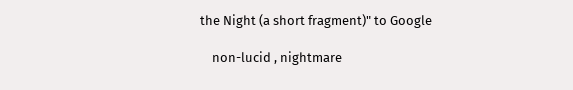the Night (a short fragment)" to Google

    non-lucid , nightmare